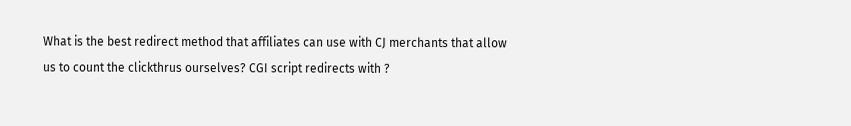What is the best redirect method that affiliates can use with CJ merchants that allow us to count the clickthrus ourselves? CGI script redirects with ?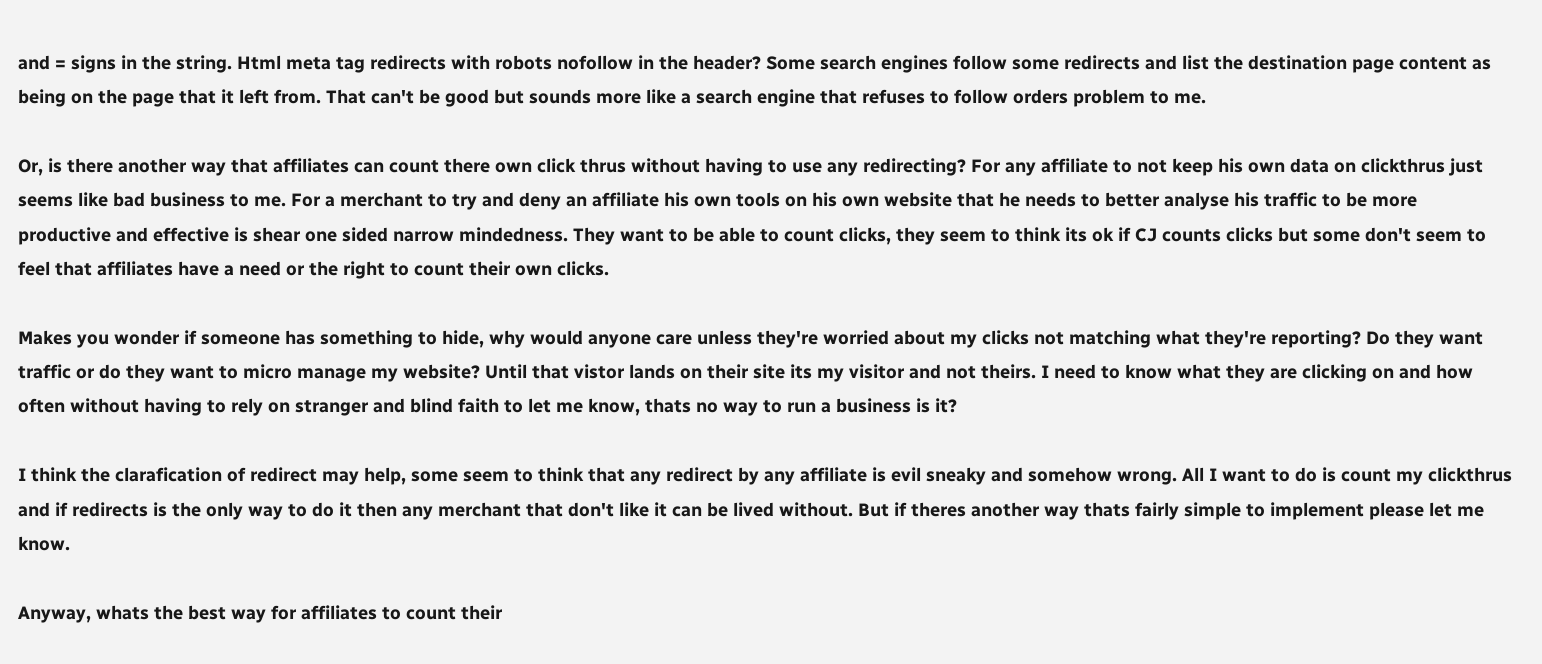and = signs in the string. Html meta tag redirects with robots nofollow in the header? Some search engines follow some redirects and list the destination page content as being on the page that it left from. That can't be good but sounds more like a search engine that refuses to follow orders problem to me.

Or, is there another way that affiliates can count there own click thrus without having to use any redirecting? For any affiliate to not keep his own data on clickthrus just seems like bad business to me. For a merchant to try and deny an affiliate his own tools on his own website that he needs to better analyse his traffic to be more productive and effective is shear one sided narrow mindedness. They want to be able to count clicks, they seem to think its ok if CJ counts clicks but some don't seem to feel that affiliates have a need or the right to count their own clicks.

Makes you wonder if someone has something to hide, why would anyone care unless they're worried about my clicks not matching what they're reporting? Do they want traffic or do they want to micro manage my website? Until that vistor lands on their site its my visitor and not theirs. I need to know what they are clicking on and how often without having to rely on stranger and blind faith to let me know, thats no way to run a business is it?

I think the clarafication of redirect may help, some seem to think that any redirect by any affiliate is evil sneaky and somehow wrong. All I want to do is count my clickthrus and if redirects is the only way to do it then any merchant that don't like it can be lived without. But if theres another way thats fairly simple to implement please let me know.

Anyway, whats the best way for affiliates to count their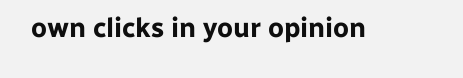own clicks in your opinion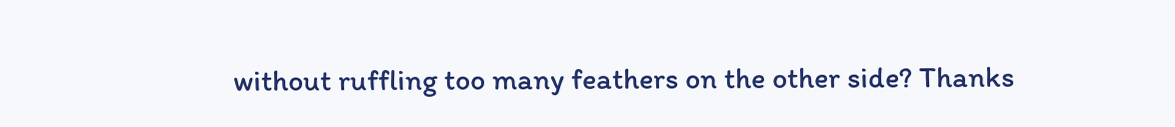without ruffling too many feathers on the other side? Thanks